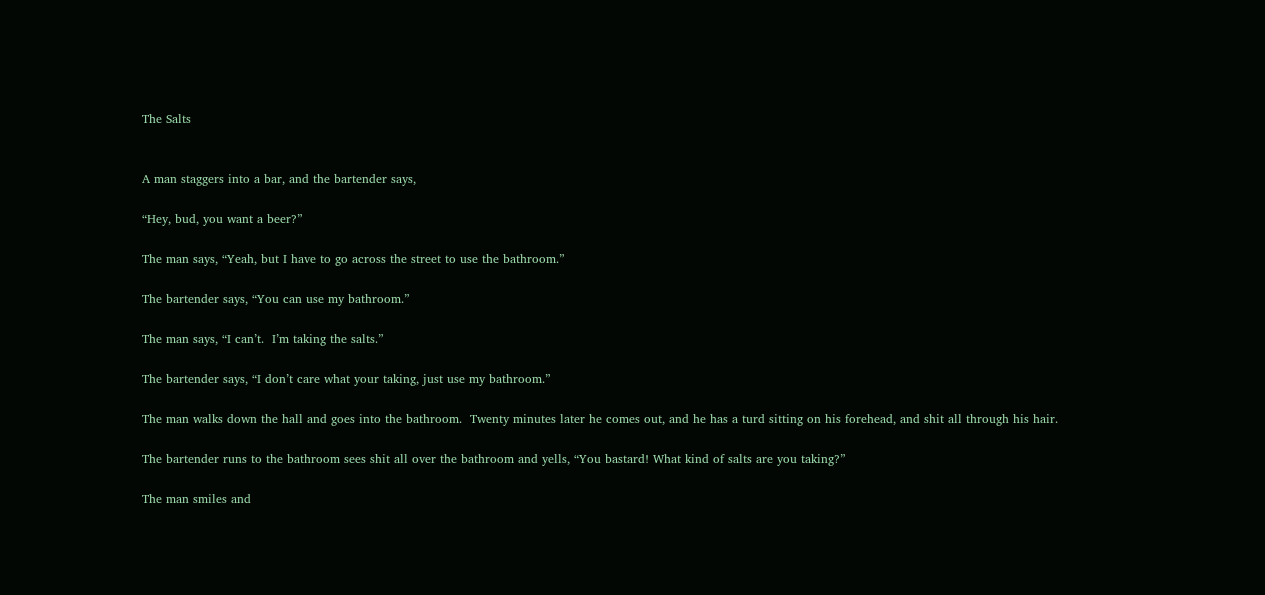The Salts


A man staggers into a bar, and the bartender says,

“Hey, bud, you want a beer?”

The man says, “Yeah, but I have to go across the street to use the bathroom.”

The bartender says, “You can use my bathroom.”

The man says, “I can’t.  I’m taking the salts.”

The bartender says, “I don’t care what your taking, just use my bathroom.”

The man walks down the hall and goes into the bathroom.  Twenty minutes later he comes out, and he has a turd sitting on his forehead, and shit all through his hair.

The bartender runs to the bathroom sees shit all over the bathroom and yells, “You bastard! What kind of salts are you taking?”

The man smiles and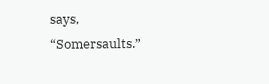says, “Somersaults.”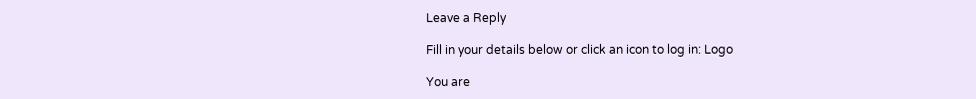Leave a Reply

Fill in your details below or click an icon to log in: Logo

You are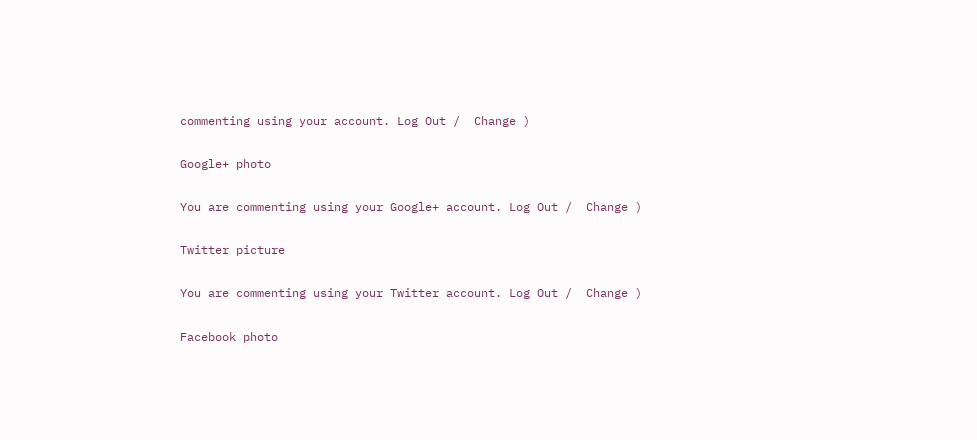commenting using your account. Log Out /  Change )

Google+ photo

You are commenting using your Google+ account. Log Out /  Change )

Twitter picture

You are commenting using your Twitter account. Log Out /  Change )

Facebook photo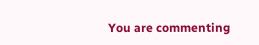You are commenting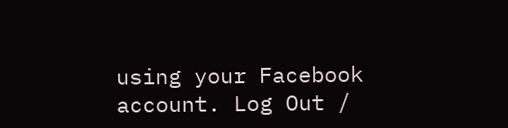using your Facebook account. Log Out /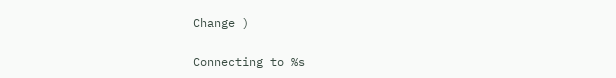Change )


Connecting to %s